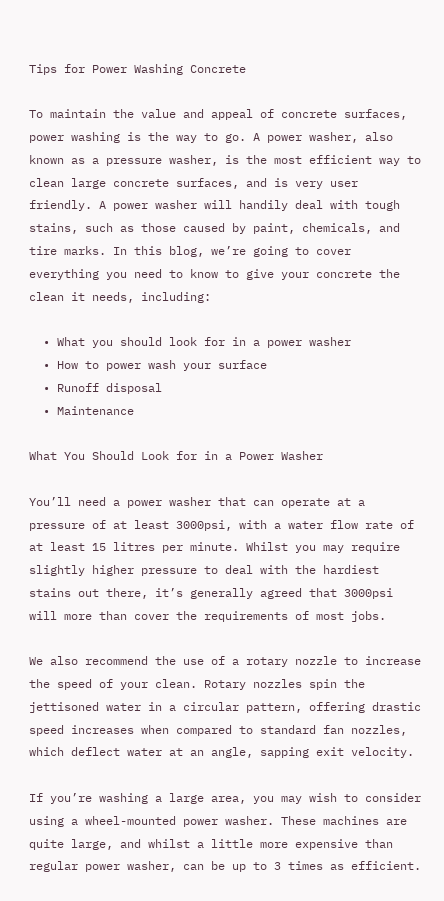Tips for Power Washing Concrete

To maintain the value and appeal of concrete surfaces, power washing is the way to go. A power washer, also known as a pressure washer, is the most efficient way to clean large concrete surfaces, and is very user friendly. A power washer will handily deal with tough stains, such as those caused by paint, chemicals, and tire marks. In this blog, we’re going to cover everything you need to know to give your concrete the clean it needs, including:

  • What you should look for in a power washer
  • How to power wash your surface
  • Runoff disposal
  • Maintenance

What You Should Look for in a Power Washer

You’ll need a power washer that can operate at a pressure of at least 3000psi, with a water flow rate of at least 15 litres per minute. Whilst you may require slightly higher pressure to deal with the hardiest stains out there, it’s generally agreed that 3000psi will more than cover the requirements of most jobs.

We also recommend the use of a rotary nozzle to increase the speed of your clean. Rotary nozzles spin the jettisoned water in a circular pattern, offering drastic speed increases when compared to standard fan nozzles, which deflect water at an angle, sapping exit velocity.

If you’re washing a large area, you may wish to consider using a wheel-mounted power washer. These machines are quite large, and whilst a little more expensive than regular power washer, can be up to 3 times as efficient.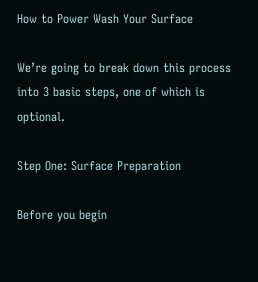How to Power Wash Your Surface

We’re going to break down this process into 3 basic steps, one of which is optional.

Step One: Surface Preparation

Before you begin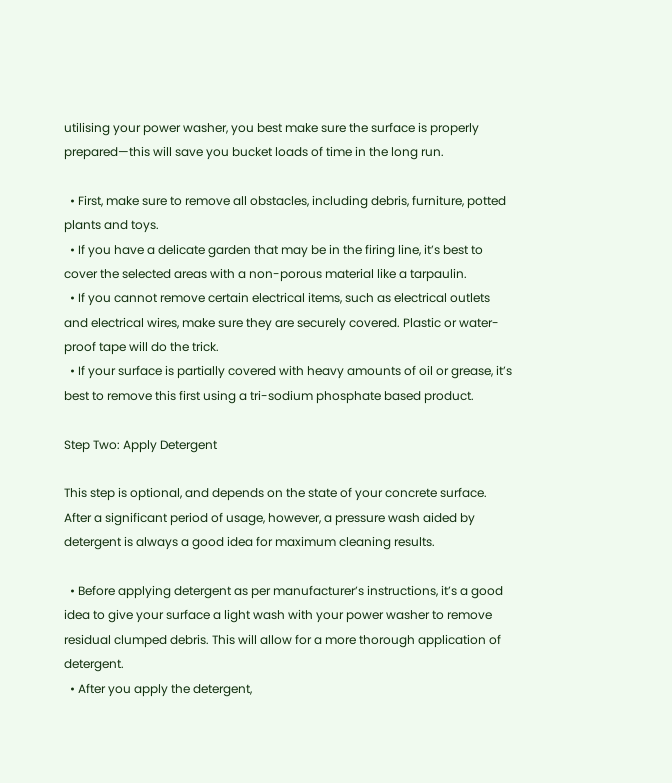utilising your power washer, you best make sure the surface is properly prepared—this will save you bucket loads of time in the long run.

  • First, make sure to remove all obstacles, including debris, furniture, potted plants and toys.
  • If you have a delicate garden that may be in the firing line, it’s best to cover the selected areas with a non-porous material like a tarpaulin.
  • If you cannot remove certain electrical items, such as electrical outlets and electrical wires, make sure they are securely covered. Plastic or water-proof tape will do the trick.
  • If your surface is partially covered with heavy amounts of oil or grease, it’s best to remove this first using a tri-sodium phosphate based product.

Step Two: Apply Detergent

This step is optional, and depends on the state of your concrete surface. After a significant period of usage, however, a pressure wash aided by detergent is always a good idea for maximum cleaning results.

  • Before applying detergent as per manufacturer’s instructions, it’s a good idea to give your surface a light wash with your power washer to remove residual clumped debris. This will allow for a more thorough application of detergent.
  • After you apply the detergent,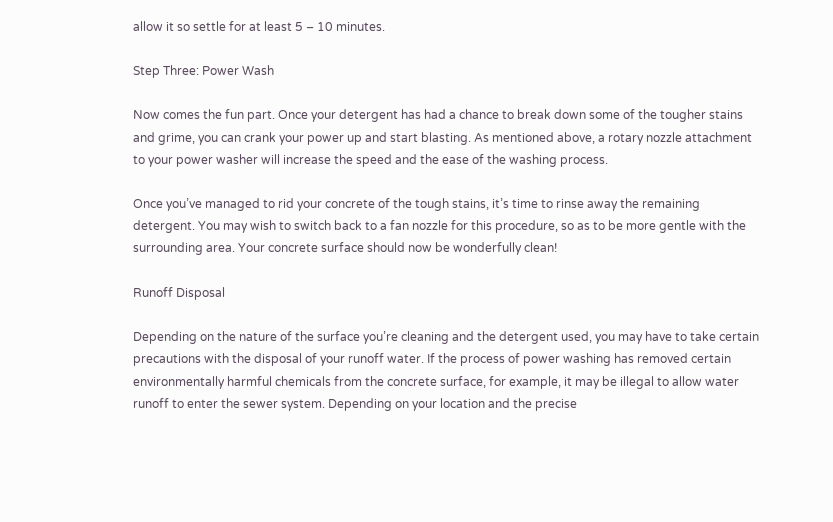allow it so settle for at least 5 – 10 minutes.

Step Three: Power Wash

Now comes the fun part. Once your detergent has had a chance to break down some of the tougher stains and grime, you can crank your power up and start blasting. As mentioned above, a rotary nozzle attachment to your power washer will increase the speed and the ease of the washing process.

Once you’ve managed to rid your concrete of the tough stains, it’s time to rinse away the remaining detergent. You may wish to switch back to a fan nozzle for this procedure, so as to be more gentle with the surrounding area. Your concrete surface should now be wonderfully clean!

Runoff Disposal

Depending on the nature of the surface you’re cleaning and the detergent used, you may have to take certain precautions with the disposal of your runoff water. If the process of power washing has removed certain environmentally harmful chemicals from the concrete surface, for example, it may be illegal to allow water runoff to enter the sewer system. Depending on your location and the precise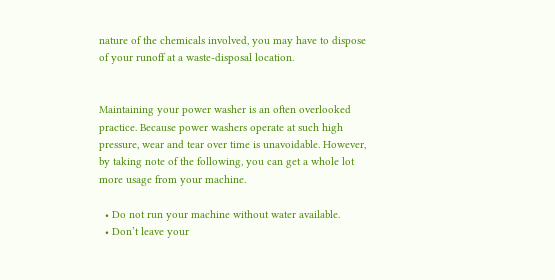nature of the chemicals involved, you may have to dispose of your runoff at a waste-disposal location.


Maintaining your power washer is an often overlooked practice. Because power washers operate at such high pressure, wear and tear over time is unavoidable. However, by taking note of the following, you can get a whole lot more usage from your machine.

  • Do not run your machine without water available.
  • Don’t leave your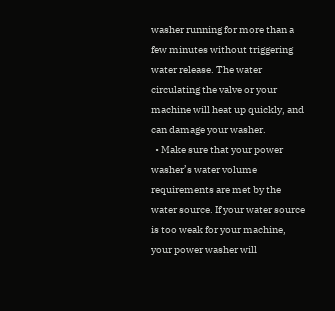washer running for more than a few minutes without triggering water release. The water circulating the valve or your machine will heat up quickly, and can damage your washer.
  • Make sure that your power washer’s water volume requirements are met by the water source. If your water source is too weak for your machine, your power washer will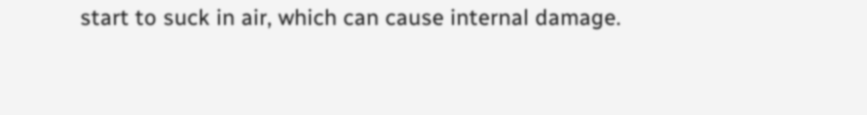start to suck in air, which can cause internal damage.